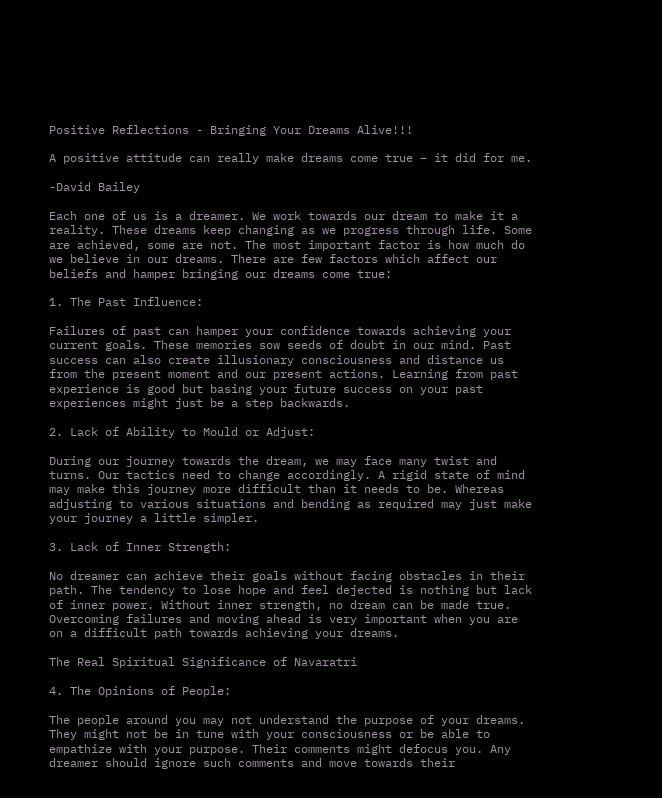Positive Reflections - Bringing Your Dreams Alive!!!

A positive attitude can really make dreams come true – it did for me.

-David Bailey

Each one of us is a dreamer. We work towards our dream to make it a reality. These dreams keep changing as we progress through life. Some are achieved, some are not. The most important factor is how much do we believe in our dreams. There are few factors which affect our beliefs and hamper bringing our dreams come true:

1. The Past Influence:

Failures of past can hamper your confidence towards achieving your current goals. These memories sow seeds of doubt in our mind. Past success can also create illusionary consciousness and distance us from the present moment and our present actions. Learning from past experience is good but basing your future success on your past experiences might just be a step backwards.

2. Lack of Ability to Mould or Adjust:

During our journey towards the dream, we may face many twist and turns. Our tactics need to change accordingly. A rigid state of mind may make this journey more difficult than it needs to be. Whereas adjusting to various situations and bending as required may just make your journey a little simpler.

3. Lack of Inner Strength:

No dreamer can achieve their goals without facing obstacles in their path. The tendency to lose hope and feel dejected is nothing but lack of inner power. Without inner strength, no dream can be made true. Overcoming failures and moving ahead is very important when you are on a difficult path towards achieving your dreams.

The Real Spiritual Significance of Navaratri

4. The Opinions of People:

The people around you may not understand the purpose of your dreams. They might not be in tune with your consciousness or be able to empathize with your purpose. Their comments might defocus you. Any dreamer should ignore such comments and move towards their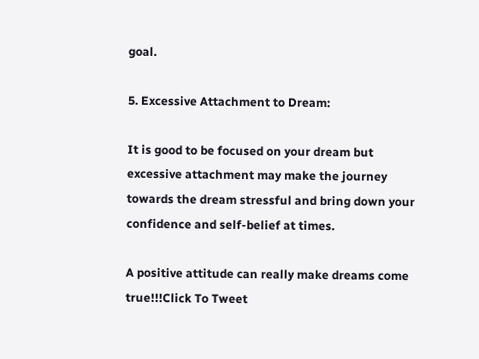goal.

5. Excessive Attachment to Dream:

It is good to be focused on your dream but excessive attachment may make the journey towards the dream stressful and bring down your confidence and self-belief at times.

A positive attitude can really make dreams come true!!!Click To Tweet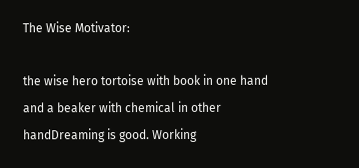The Wise Motivator:

the wise hero tortoise with book in one hand and a beaker with chemical in other handDreaming is good. Working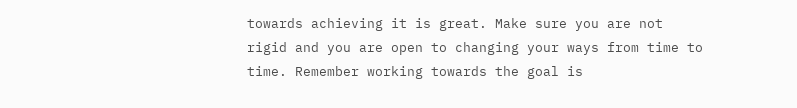towards achieving it is great. Make sure you are not rigid and you are open to changing your ways from time to time. Remember working towards the goal is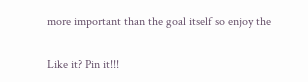more important than the goal itself so enjoy the


Like it? Pin it!!!